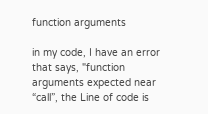function arguments

in my code, I have an error that says, "function arguments expected near “call”, the Line of code is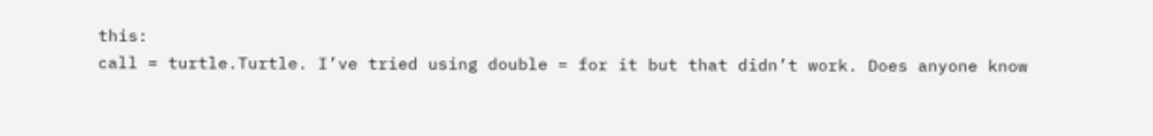this:
call = turtle.Turtle. I’ve tried using double = for it but that didn’t work. Does anyone know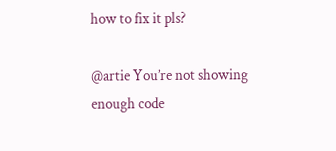how to fix it pls?

@artie You’re not showing enough code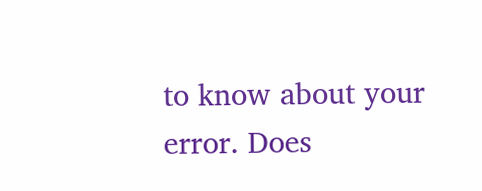to know about your error. Does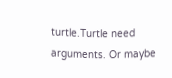turtle.Turtle need arguments. Or maybe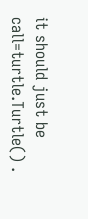it should just be call=turtle.Turtle() .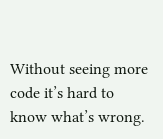Without seeing more code it’s hard to know what’s wrong.